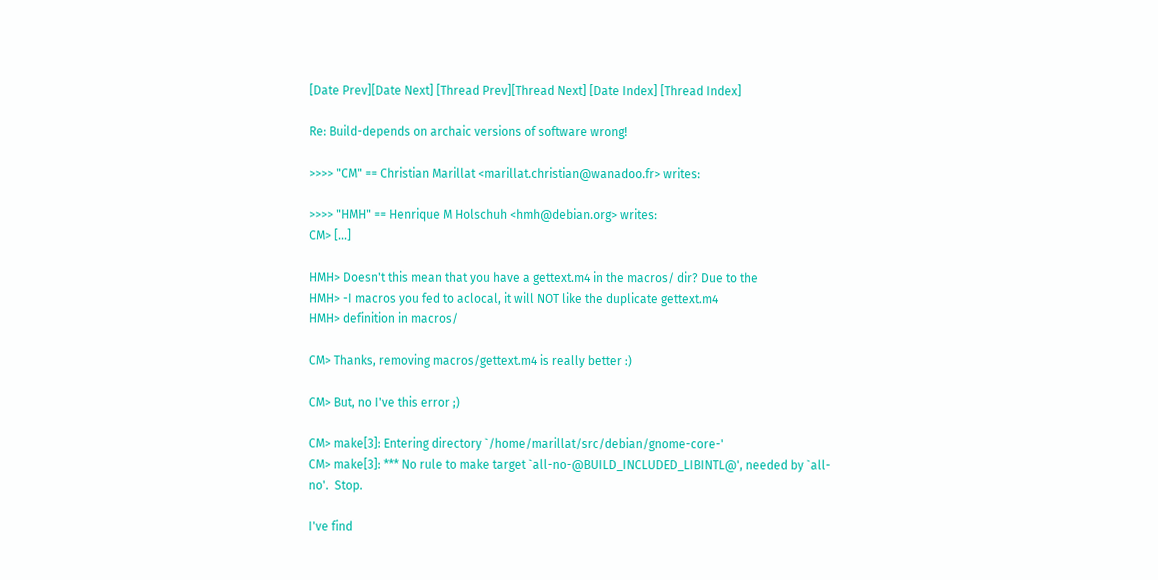[Date Prev][Date Next] [Thread Prev][Thread Next] [Date Index] [Thread Index]

Re: Build-depends on archaic versions of software wrong!

>>>> "CM" == Christian Marillat <marillat.christian@wanadoo.fr> writes:

>>>> "HMH" == Henrique M Holschuh <hmh@debian.org> writes:
CM> [...]

HMH> Doesn't this mean that you have a gettext.m4 in the macros/ dir? Due to the
HMH> -I macros you fed to aclocal, it will NOT like the duplicate gettext.m4
HMH> definition in macros/

CM> Thanks, removing macros/gettext.m4 is really better :)

CM> But, no I've this error ;)

CM> make[3]: Entering directory `/home/marillat/src/debian/gnome-core-'
CM> make[3]: *** No rule to make target `all-no-@BUILD_INCLUDED_LIBINTL@', needed by `all-no'.  Stop.

I've find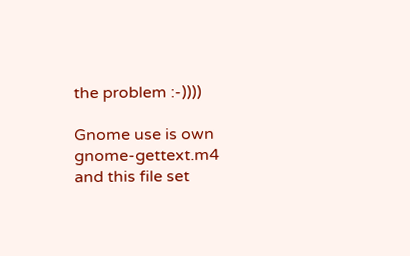the problem :-))))

Gnome use is own gnome-gettext.m4 and this file set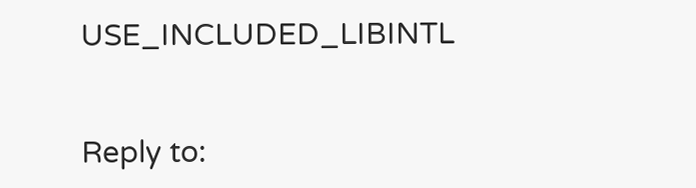USE_INCLUDED_LIBINTL


Reply to: